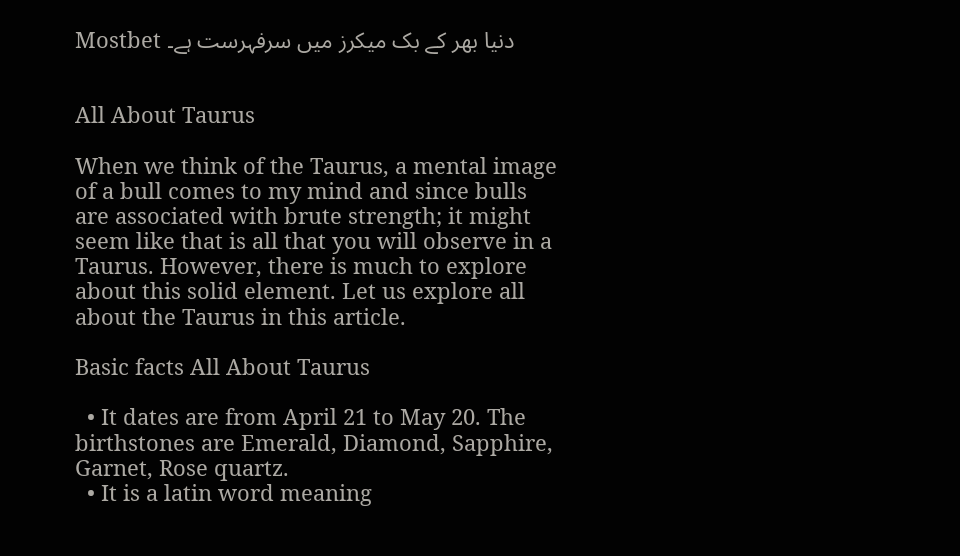Mostbet دنیا بھر کے بک میکرز میں سرفہرست ہے۔


All About Taurus

When we think of the Taurus, a mental image of a bull comes to my mind and since bulls are associated with brute strength; it might seem like that is all that you will observe in a Taurus. However, there is much to explore about this solid element. Let us explore all about the Taurus in this article.

Basic facts All About Taurus

  • It dates are from April 21 to May 20. The birthstones are Emerald, Diamond, Sapphire, Garnet, Rose quartz.
  • It is a latin word meaning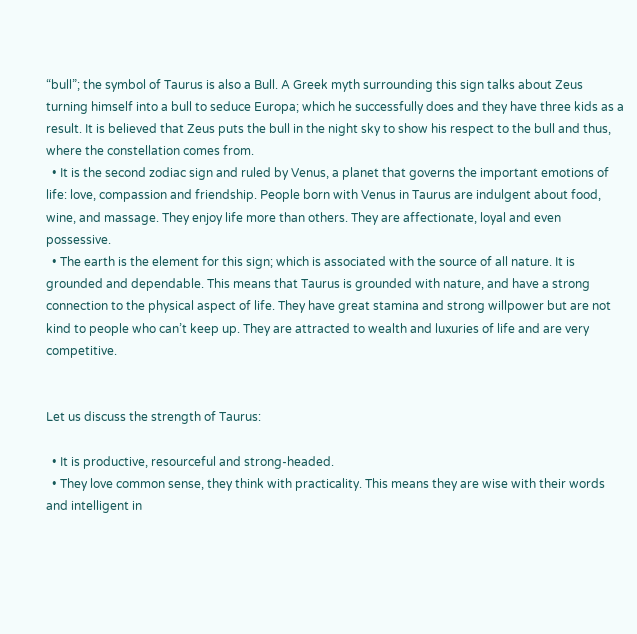“bull”; the symbol of Taurus is also a Bull. A Greek myth surrounding this sign talks about Zeus turning himself into a bull to seduce Europa; which he successfully does and they have three kids as a result. It is believed that Zeus puts the bull in the night sky to show his respect to the bull and thus, where the constellation comes from.
  • It is the second zodiac sign and ruled by Venus, a planet that governs the important emotions of life: love, compassion and friendship. People born with Venus in Taurus are indulgent about food, wine, and massage. They enjoy life more than others. They are affectionate, loyal and even possessive.
  • The earth is the element for this sign; which is associated with the source of all nature. It is grounded and dependable. This means that Taurus is grounded with nature, and have a strong connection to the physical aspect of life. They have great stamina and strong willpower but are not kind to people who can’t keep up. They are attracted to wealth and luxuries of life and are very competitive.


Let us discuss the strength of Taurus:

  • It is productive, resourceful and strong-headed.
  • They love common sense, they think with practicality. This means they are wise with their words and intelligent in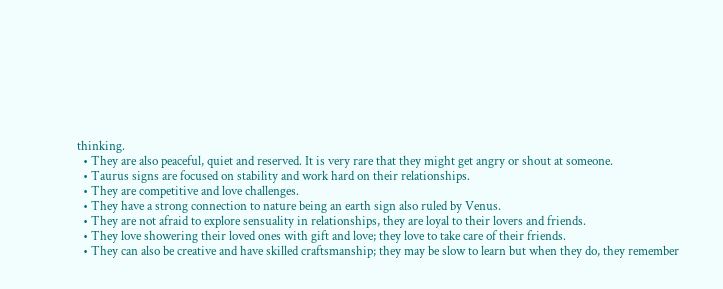thinking.
  • They are also peaceful, quiet and reserved. It is very rare that they might get angry or shout at someone.
  • Taurus signs are focused on stability and work hard on their relationships.
  • They are competitive and love challenges.
  • They have a strong connection to nature being an earth sign also ruled by Venus.
  • They are not afraid to explore sensuality in relationships, they are loyal to their lovers and friends.
  • They love showering their loved ones with gift and love; they love to take care of their friends.
  • They can also be creative and have skilled craftsmanship; they may be slow to learn but when they do, they remember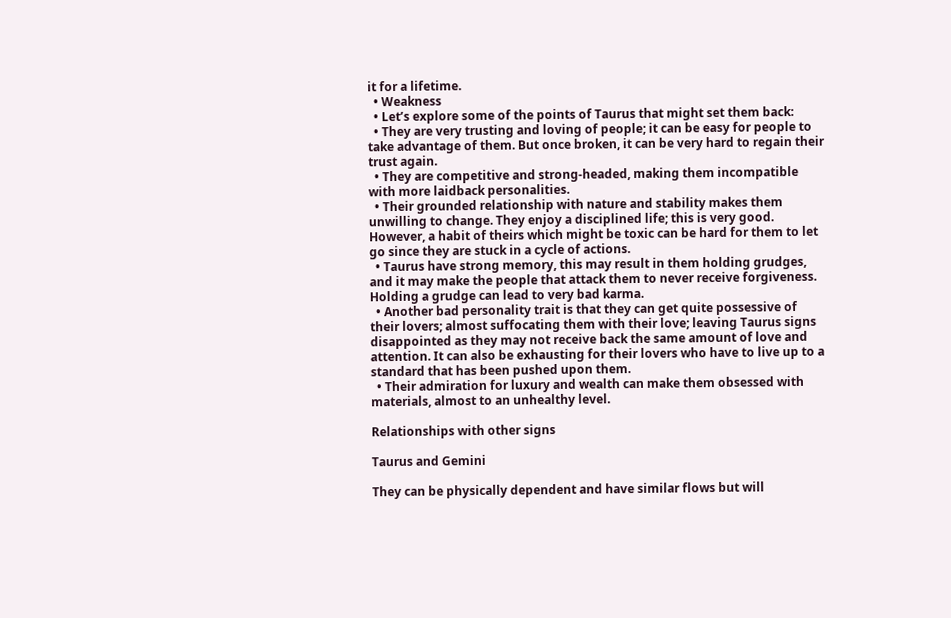it for a lifetime.
  • Weakness
  • Let’s explore some of the points of Taurus that might set them back:
  • They are very trusting and loving of people; it can be easy for people to take advantage of them. But once broken, it can be very hard to regain their trust again.
  • They are competitive and strong-headed, making them incompatible with more laidback personalities.
  • Their grounded relationship with nature and stability makes them unwilling to change. They enjoy a disciplined life; this is very good. However, a habit of theirs which might be toxic can be hard for them to let go since they are stuck in a cycle of actions.
  • Taurus have strong memory, this may result in them holding grudges, and it may make the people that attack them to never receive forgiveness. Holding a grudge can lead to very bad karma.
  • Another bad personality trait is that they can get quite possessive of their lovers; almost suffocating them with their love; leaving Taurus signs disappointed as they may not receive back the same amount of love and attention. It can also be exhausting for their lovers who have to live up to a standard that has been pushed upon them.
  • Their admiration for luxury and wealth can make them obsessed with materials, almost to an unhealthy level.

Relationships with other signs

Taurus and Gemini

They can be physically dependent and have similar flows but will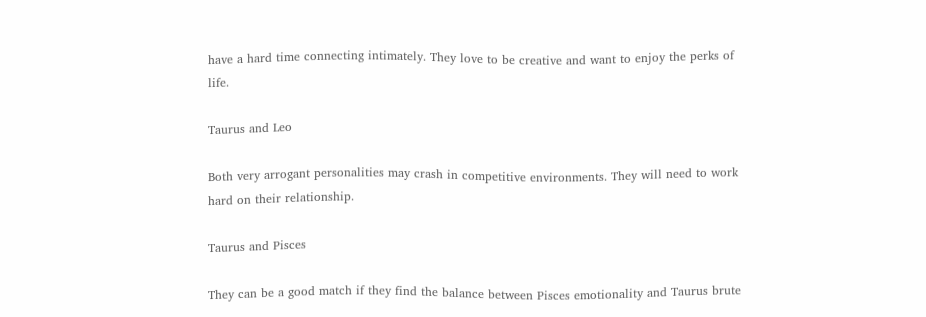have a hard time connecting intimately. They love to be creative and want to enjoy the perks of life.

Taurus and Leo

Both very arrogant personalities may crash in competitive environments. They will need to work hard on their relationship.

Taurus and Pisces

They can be a good match if they find the balance between Pisces emotionality and Taurus brute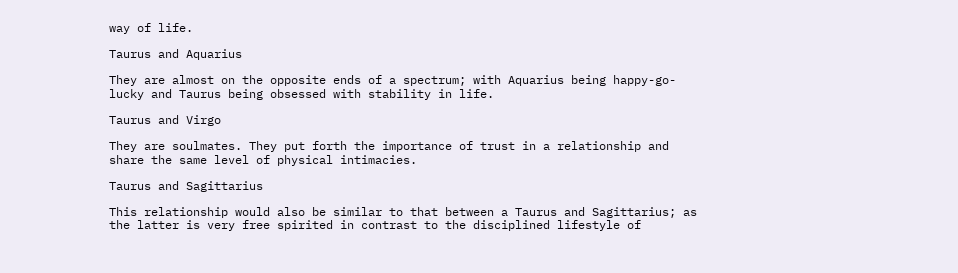way of life.

Taurus and Aquarius

They are almost on the opposite ends of a spectrum; with Aquarius being happy-go-lucky and Taurus being obsessed with stability in life.

Taurus and Virgo

They are soulmates. They put forth the importance of trust in a relationship and share the same level of physical intimacies.

Taurus and Sagittarius

This relationship would also be similar to that between a Taurus and Sagittarius; as the latter is very free spirited in contrast to the disciplined lifestyle of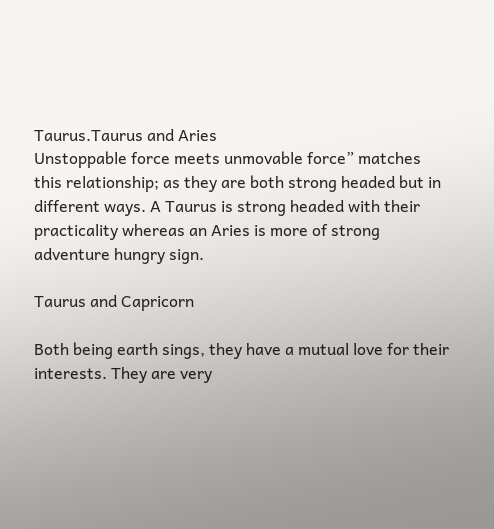Taurus.Taurus and Aries
Unstoppable force meets unmovable force” matches this relationship; as they are both strong headed but in different ways. A Taurus is strong headed with their practicality whereas an Aries is more of strong adventure hungry sign.

Taurus and Capricorn

Both being earth sings, they have a mutual love for their interests. They are very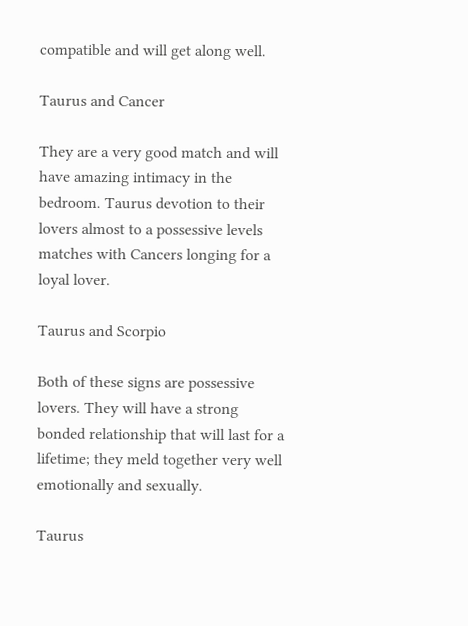compatible and will get along well.

Taurus and Cancer

They are a very good match and will have amazing intimacy in the bedroom. Taurus devotion to their lovers almost to a possessive levels matches with Cancers longing for a loyal lover.

Taurus and Scorpio

Both of these signs are possessive lovers. They will have a strong bonded relationship that will last for a lifetime; they meld together very well emotionally and sexually.

Taurus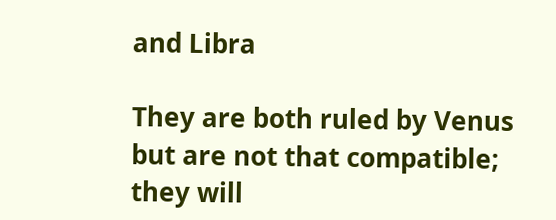and Libra

They are both ruled by Venus but are not that compatible; they will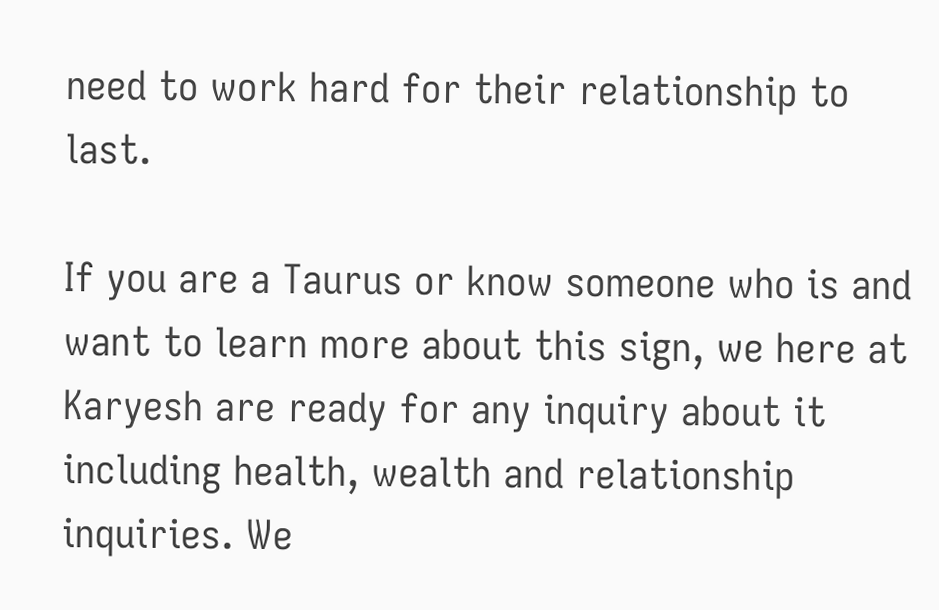need to work hard for their relationship to last.

If you are a Taurus or know someone who is and want to learn more about this sign, we here at Karyesh are ready for any inquiry about it including health, wealth and relationship inquiries. We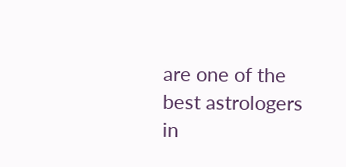are one of the best astrologers in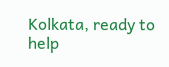Kolkata, ready to help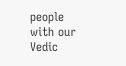people with our Vedic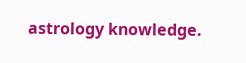astrology knowledge.